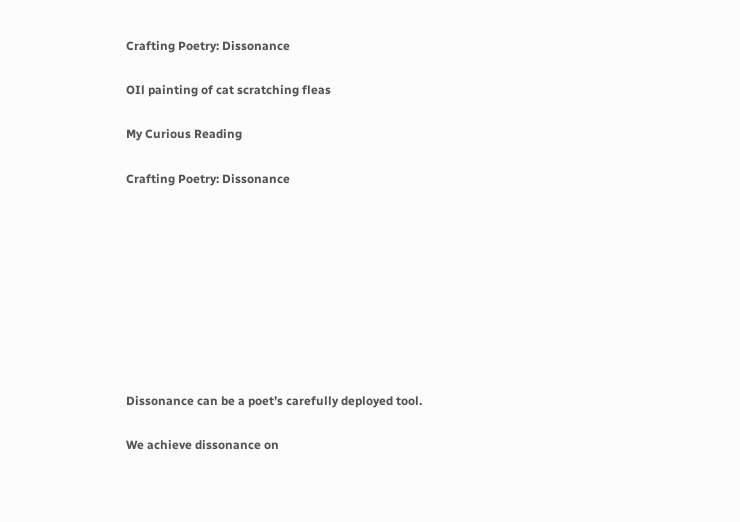Crafting Poetry: Dissonance

OIl painting of cat scratching fleas

My Curious Reading

Crafting Poetry: Dissonance









Dissonance can be a poet’s carefully deployed tool.

We achieve dissonance on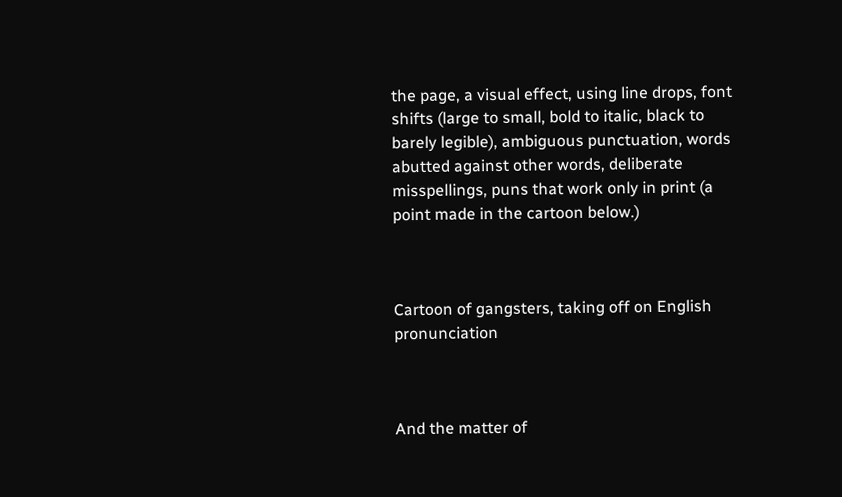the page, a visual effect, using line drops, font shifts (large to small, bold to italic, black to barely legible), ambiguous punctuation, words abutted against other words, deliberate misspellings, puns that work only in print (a point made in the cartoon below.)



Cartoon of gangsters, taking off on English pronunciation



And the matter of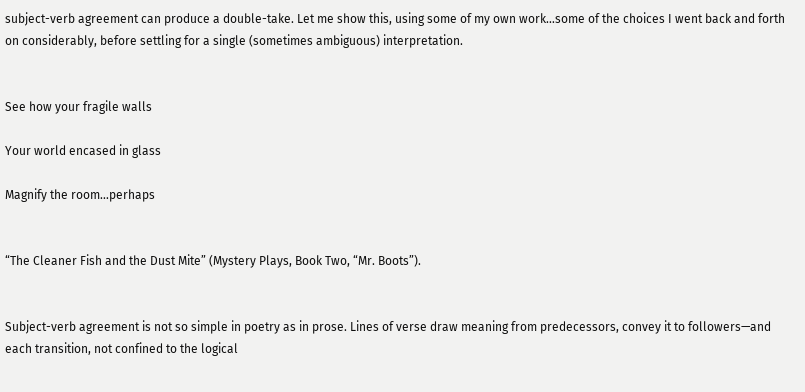subject-verb agreement can produce a double-take. Let me show this, using some of my own work…some of the choices I went back and forth on considerably, before settling for a single (sometimes ambiguous) interpretation.


See how your fragile walls

Your world encased in glass

Magnify the room…perhaps


“The Cleaner Fish and the Dust Mite” (Mystery Plays, Book Two, “Mr. Boots”).


Subject-verb agreement is not so simple in poetry as in prose. Lines of verse draw meaning from predecessors, convey it to followers—and each transition, not confined to the logical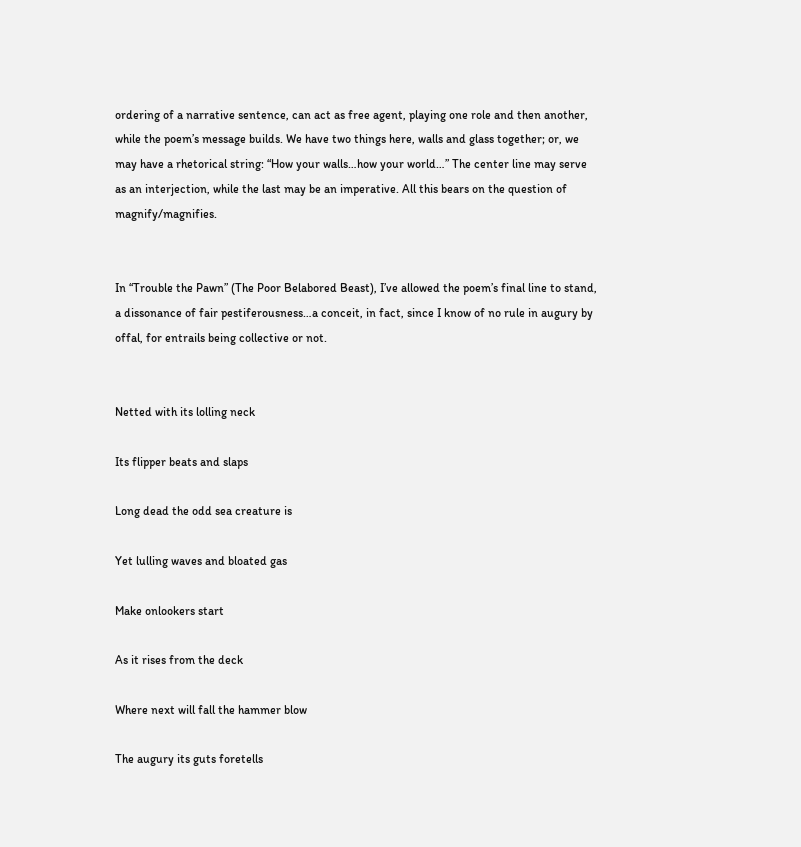ordering of a narrative sentence, can act as free agent, playing one role and then another, while the poem’s message builds. We have two things here, walls and glass together; or, we may have a rhetorical string: “How your walls…how your world…” The center line may serve as an interjection, while the last may be an imperative. All this bears on the question of magnify/magnifies.


In “Trouble the Pawn” (The Poor Belabored Beast), I’ve allowed the poem’s final line to stand, a dissonance of fair pestiferousness…a conceit, in fact, since I know of no rule in augury by offal, for entrails being collective or not.


Netted with its lolling neck

Its flipper beats and slaps

Long dead the odd sea creature is

Yet lulling waves and bloated gas

Make onlookers start

As it rises from the deck

Where next will fall the hammer blow

The augury its guts foretells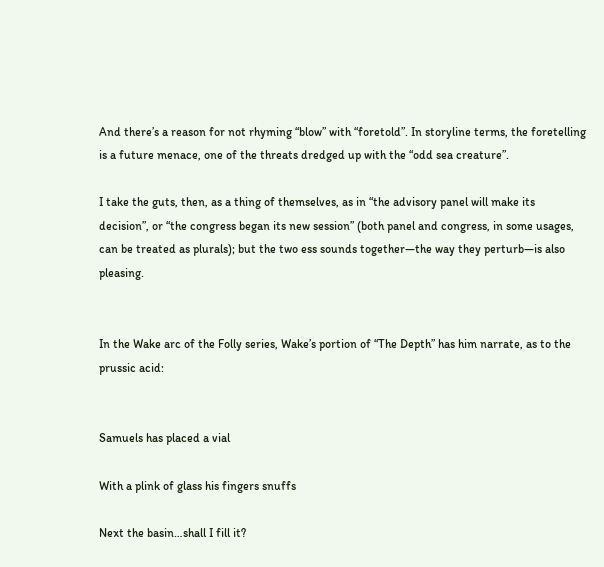And there’s a reason for not rhyming “blow” with “foretold”. In storyline terms, the foretelling is a future menace, one of the threats dredged up with the “odd sea creature”.

I take the guts, then, as a thing of themselves, as in “the advisory panel will make its decision”, or “the congress began its new session” (both panel and congress, in some usages, can be treated as plurals); but the two ess sounds together—the way they perturb—is also pleasing.


In the Wake arc of the Folly series, Wake’s portion of “The Depth” has him narrate, as to the prussic acid:


Samuels has placed a vial

With a plink of glass his fingers snuffs

Next the basin…shall I fill it?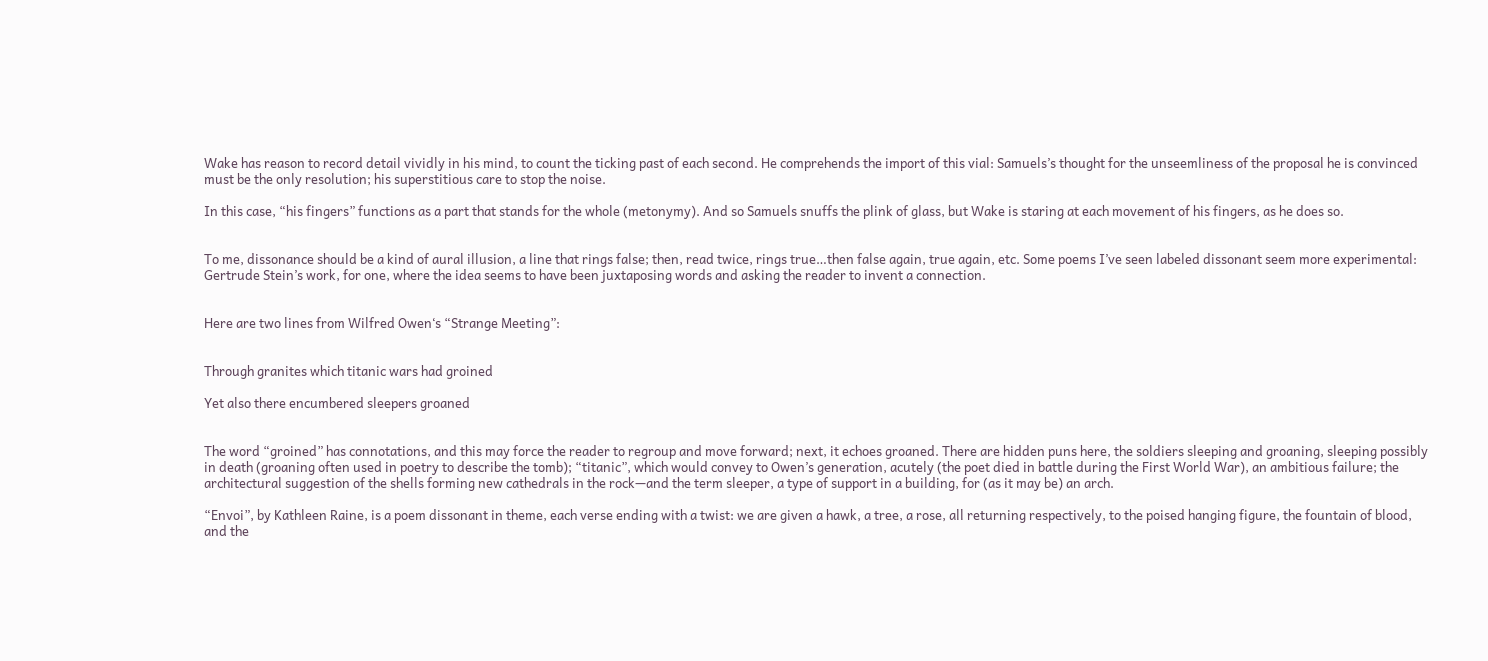Wake has reason to record detail vividly in his mind, to count the ticking past of each second. He comprehends the import of this vial: Samuels’s thought for the unseemliness of the proposal he is convinced must be the only resolution; his superstitious care to stop the noise.

In this case, “his fingers” functions as a part that stands for the whole (metonymy). And so Samuels snuffs the plink of glass, but Wake is staring at each movement of his fingers, as he does so.


To me, dissonance should be a kind of aural illusion, a line that rings false; then, read twice, rings true…then false again, true again, etc. Some poems I’ve seen labeled dissonant seem more experimental: Gertrude Stein’s work, for one, where the idea seems to have been juxtaposing words and asking the reader to invent a connection.


Here are two lines from Wilfred Owen‘s “Strange Meeting”:


Through granites which titanic wars had groined

Yet also there encumbered sleepers groaned


The word “groined” has connotations, and this may force the reader to regroup and move forward; next, it echoes groaned. There are hidden puns here, the soldiers sleeping and groaning, sleeping possibly in death (groaning often used in poetry to describe the tomb); “titanic”, which would convey to Owen’s generation, acutely (the poet died in battle during the First World War), an ambitious failure; the architectural suggestion of the shells forming new cathedrals in the rock—and the term sleeper, a type of support in a building, for (as it may be) an arch.

“Envoi”, by Kathleen Raine, is a poem dissonant in theme, each verse ending with a twist: we are given a hawk, a tree, a rose, all returning respectively, to the poised hanging figure, the fountain of blood, and the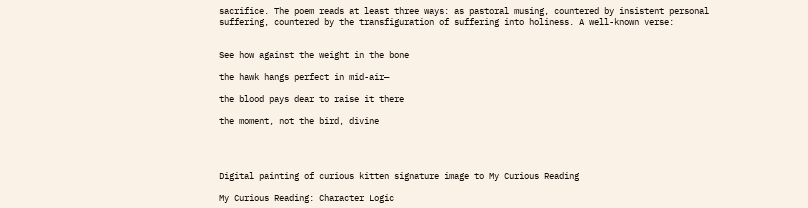sacrifice. The poem reads at least three ways: as pastoral musing, countered by insistent personal suffering, countered by the transfiguration of suffering into holiness. A well-known verse:


See how against the weight in the bone

the hawk hangs perfect in mid-air—

the blood pays dear to raise it there

the moment, not the bird, divine




Digital painting of curious kitten signature image to My Curious Reading

My Curious Reading: Character Logic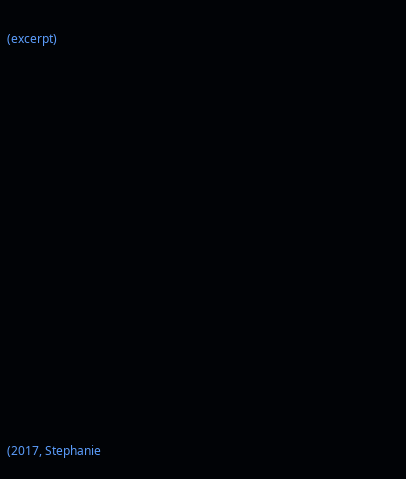(excerpt)















(2017, Stephanie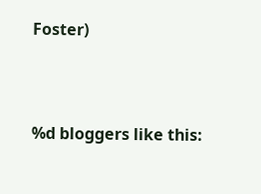Foster)



%d bloggers like this: